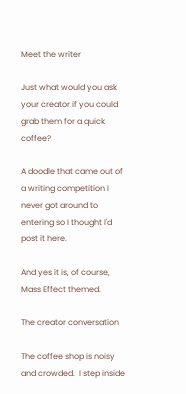Meet the writer

Just what would you ask your creator if you could grab them for a quick coffee?

A doodle that came out of a writing competition I never got around to entering so I thought I'd post it here.

And yes it is, of course, Mass Effect themed.

The creator conversation

The coffee shop is noisy and crowded.  I step inside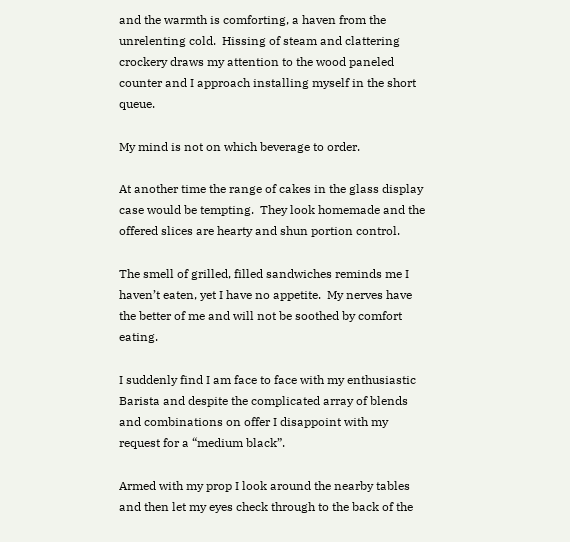and the warmth is comforting, a haven from the unrelenting cold.  Hissing of steam and clattering crockery draws my attention to the wood paneled counter and I approach installing myself in the short queue.

My mind is not on which beverage to order.

At another time the range of cakes in the glass display case would be tempting.  They look homemade and the offered slices are hearty and shun portion control.

The smell of grilled, filled sandwiches reminds me I haven’t eaten, yet I have no appetite.  My nerves have the better of me and will not be soothed by comfort eating.

I suddenly find I am face to face with my enthusiastic Barista and despite the complicated array of blends and combinations on offer I disappoint with my request for a “medium black”.

Armed with my prop I look around the nearby tables and then let my eyes check through to the back of the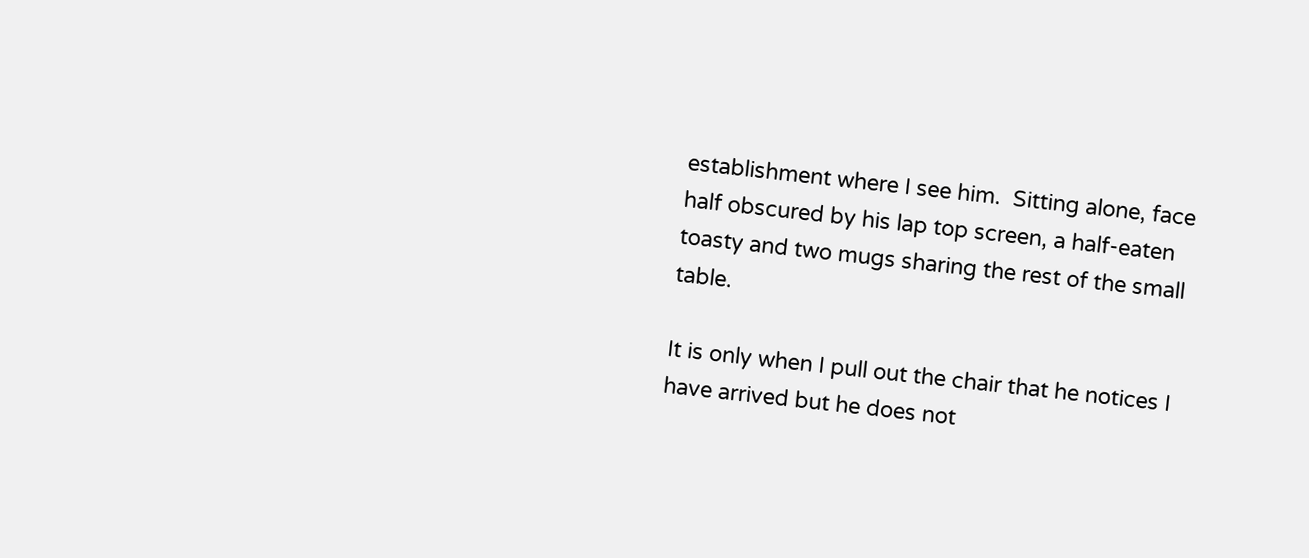establishment where I see him.  Sitting alone, face half obscured by his lap top screen, a half-eaten toasty and two mugs sharing the rest of the small table.

It is only when I pull out the chair that he notices I have arrived but he does not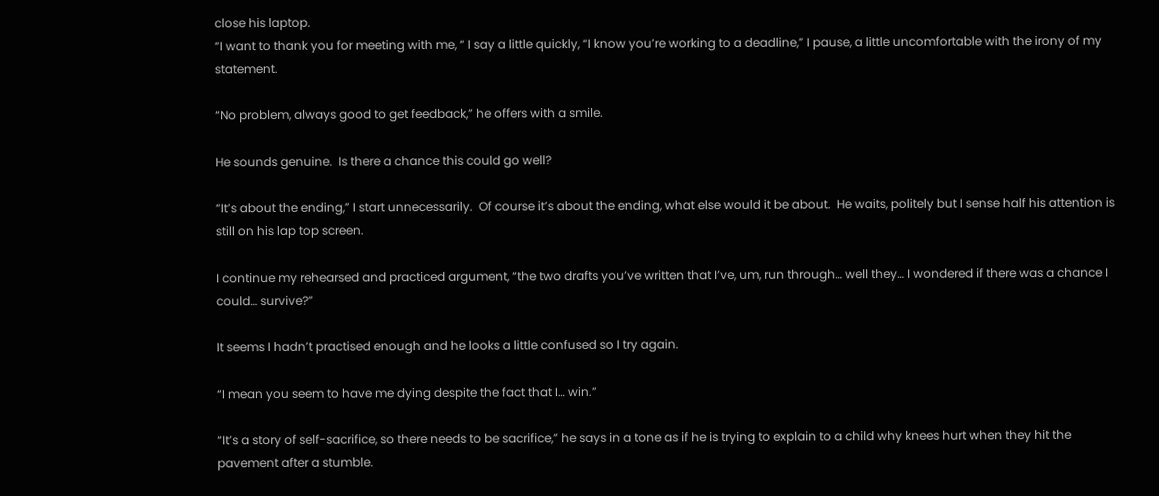close his laptop.
“I want to thank you for meeting with me, “ I say a little quickly, “I know you’re working to a deadline,” I pause, a little uncomfortable with the irony of my statement.

“No problem, always good to get feedback,” he offers with a smile.

He sounds genuine.  Is there a chance this could go well?

“It’s about the ending,” I start unnecessarily.  Of course it’s about the ending, what else would it be about.  He waits, politely but I sense half his attention is still on his lap top screen.

I continue my rehearsed and practiced argument, “the two drafts you’ve written that I’ve, um, run through… well they… I wondered if there was a chance I could… survive?”

It seems I hadn’t practised enough and he looks a little confused so I try again.

“I mean you seem to have me dying despite the fact that I… win.”

“It’s a story of self-sacrifice, so there needs to be sacrifice,” he says in a tone as if he is trying to explain to a child why knees hurt when they hit the pavement after a stumble.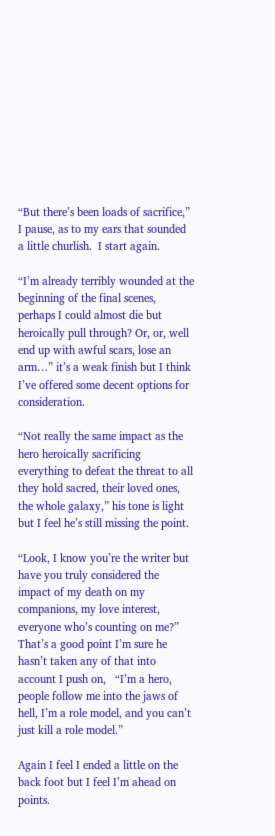“But there’s been loads of sacrifice,” I pause, as to my ears that sounded a little churlish.  I start again.

“I’m already terribly wounded at the beginning of the final scenes, perhaps I could almost die but heroically pull through? Or, or, well end up with awful scars, lose an arm…” it’s a weak finish but I think I’ve offered some decent options for consideration.

“Not really the same impact as the hero heroically sacrificing everything to defeat the threat to all they hold sacred, their loved ones, the whole galaxy,” his tone is light but I feel he’s still missing the point.

“Look, I know you’re the writer but have you truly considered the impact of my death on my companions, my love interest, everyone who’s counting on me?” That’s a good point I’m sure he hasn’t taken any of that into account I push on,   “I’m a hero, people follow me into the jaws of hell, I’m a role model, and you can’t just kill a role model.”

Again I feel I ended a little on the back foot but I feel I’m ahead on points.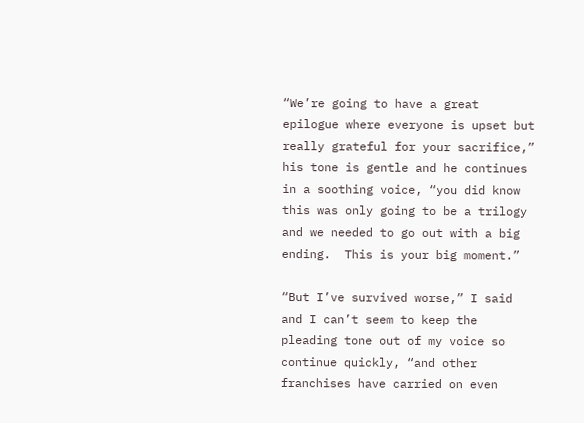“We’re going to have a great epilogue where everyone is upset but really grateful for your sacrifice,” his tone is gentle and he continues in a soothing voice, “you did know this was only going to be a trilogy and we needed to go out with a big ending.  This is your big moment.”

“But I’ve survived worse,” I said and I can’t seem to keep the pleading tone out of my voice so continue quickly, “and other franchises have carried on even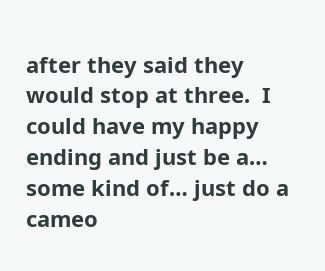after they said they would stop at three.  I could have my happy ending and just be a… some kind of… just do a cameo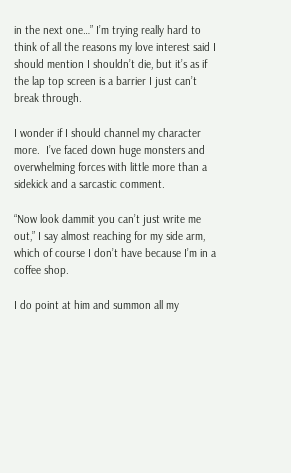in the next one…” I’m trying really hard to think of all the reasons my love interest said I should mention I shouldn’t die, but it’s as if the lap top screen is a barrier I just can’t break through.

I wonder if I should channel my character more.  I’ve faced down huge monsters and overwhelming forces with little more than a sidekick and a sarcastic comment.

“Now look dammit you can’t just write me out,” I say almost reaching for my side arm, which of course I don’t have because I’m in a coffee shop.

I do point at him and summon all my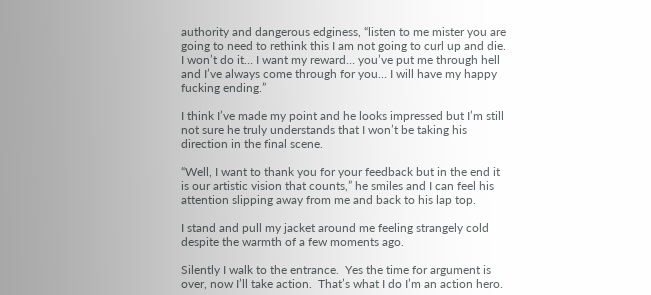authority and dangerous edginess, “listen to me mister you are going to need to rethink this I am not going to curl up and die.  I won’t do it… I want my reward… you’ve put me through hell and I’ve always come through for you… I will have my happy fucking ending.”

I think I’ve made my point and he looks impressed but I’m still not sure he truly understands that I won’t be taking his direction in the final scene.

“Well, I want to thank you for your feedback but in the end it is our artistic vision that counts,” he smiles and I can feel his attention slipping away from me and back to his lap top.

I stand and pull my jacket around me feeling strangely cold despite the warmth of a few moments ago.

Silently I walk to the entrance.  Yes the time for argument is over, now I’ll take action.  That’s what I do I’m an action hero.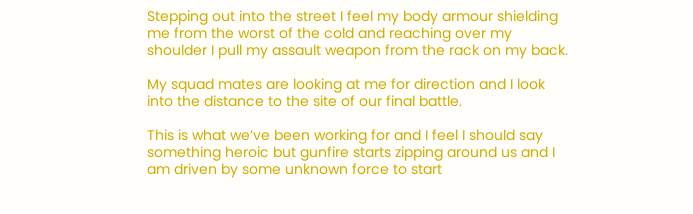Stepping out into the street I feel my body armour shielding me from the worst of the cold and reaching over my shoulder I pull my assault weapon from the rack on my back.

My squad mates are looking at me for direction and I look into the distance to the site of our final battle.

This is what we’ve been working for and I feel I should say something heroic but gunfire starts zipping around us and I am driven by some unknown force to start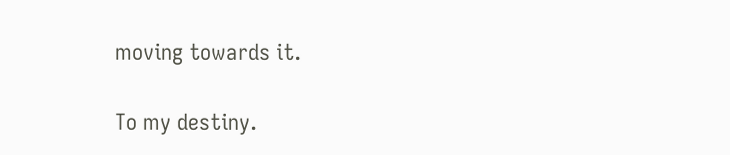moving towards it.

To my destiny.